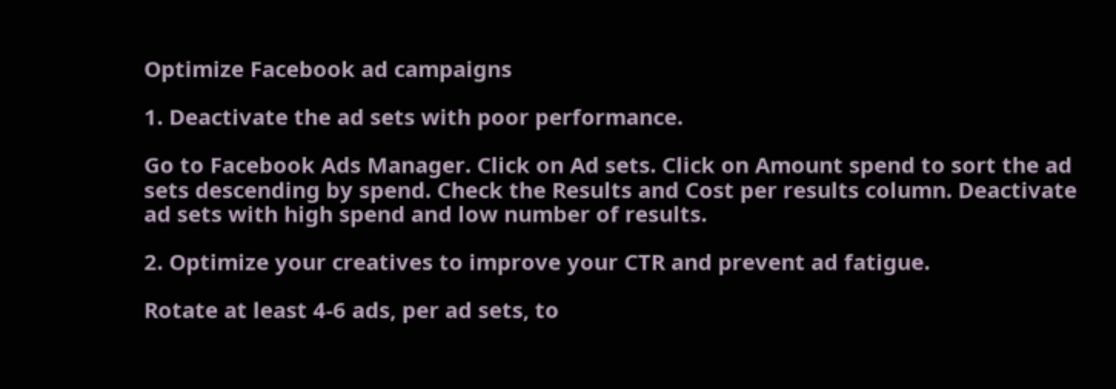Optimize Facebook ad campaigns

1. Deactivate the ad sets with poor performance.

Go to Facebook Ads Manager. Click on Ad sets. Click on Amount spend to sort the ad sets descending by spend. Check the Results and Cost per results column. Deactivate ad sets with high spend and low number of results.

2. Optimize your creatives to improve your CTR and prevent ad fatigue.

Rotate at least 4-6 ads, per ad sets, to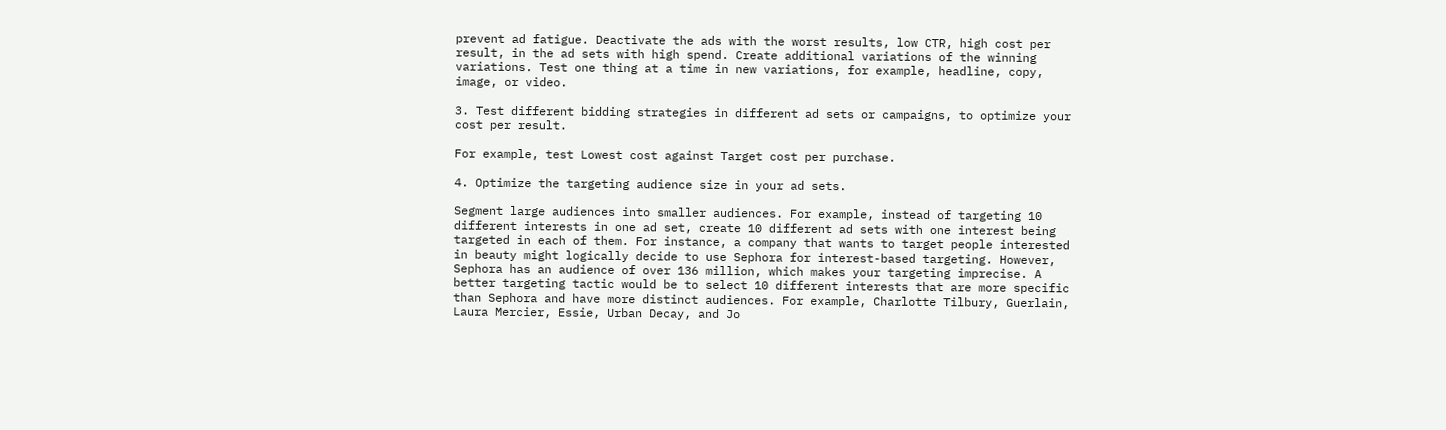prevent ad fatigue. Deactivate the ads with the worst results, low CTR, high cost per result, in the ad sets with high spend. Create additional variations of the winning variations. Test one thing at a time in new variations, for example, headline, copy, image, or video.

3. Test different bidding strategies in different ad sets or campaigns, to optimize your cost per result.

For example, test Lowest cost against Target cost per purchase.

4. Optimize the targeting audience size in your ad sets.

Segment large audiences into smaller audiences. For example, instead of targeting 10 different interests in one ad set, create 10 different ad sets with one interest being targeted in each of them. For instance, a company that wants to target people interested in beauty might logically decide to use Sephora for interest-based targeting. However, Sephora has an audience of over 136 million, which makes your targeting imprecise. A better targeting tactic would be to select 10 different interests that are more specific than Sephora and have more distinct audiences. For example, Charlotte Tilbury, Guerlain, Laura Mercier, Essie, Urban Decay, and Jo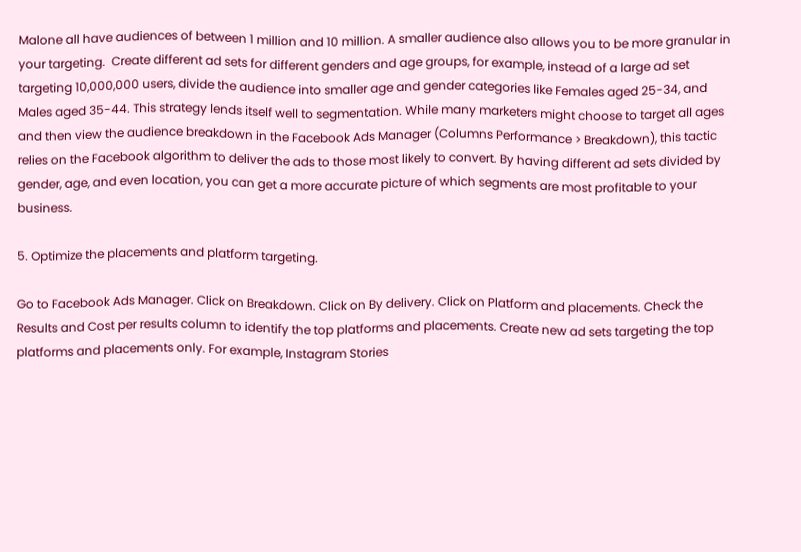Malone all have audiences of between 1 million and 10 million. A smaller audience also allows you to be more granular in your targeting.  Create different ad sets for different genders and age groups, for example, instead of a large ad set targeting 10,000,000 users, divide the audience into smaller age and gender categories like Females aged 25-34, and Males aged 35-44. This strategy lends itself well to segmentation. While many marketers might choose to target all ages and then view the audience breakdown in the Facebook Ads Manager (Columns Performance > Breakdown), this tactic relies on the Facebook algorithm to deliver the ads to those most likely to convert. By having different ad sets divided by gender, age, and even location, you can get a more accurate picture of which segments are most profitable to your business.

5. Optimize the placements and platform targeting.

Go to Facebook Ads Manager. Click on Breakdown. Click on By delivery. Click on Platform and placements. Check the Results and Cost per results column to identify the top platforms and placements. Create new ad sets targeting the top platforms and placements only. For example, Instagram Stories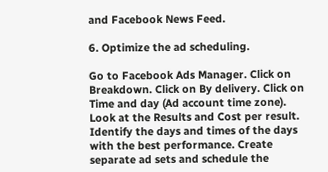and Facebook News Feed.

6. Optimize the ad scheduling.

Go to Facebook Ads Manager. Click on Breakdown. Click on By delivery. Click on Time and day (Ad account time zone). Look at the Results and Cost per result. Identify the days and times of the days with the best performance. Create separate ad sets and schedule the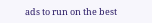ads to run on the best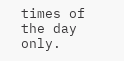times of the day only.